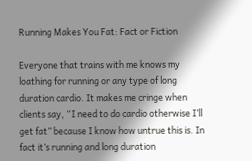Running Makes You Fat: Fact or Fiction

Everyone that trains with me knows my loathing for running or any type of long duration cardio. It makes me cringe when clients say, “I need to do cardio otherwise I’ll get fat” because I know how untrue this is. In fact it’s running and long duration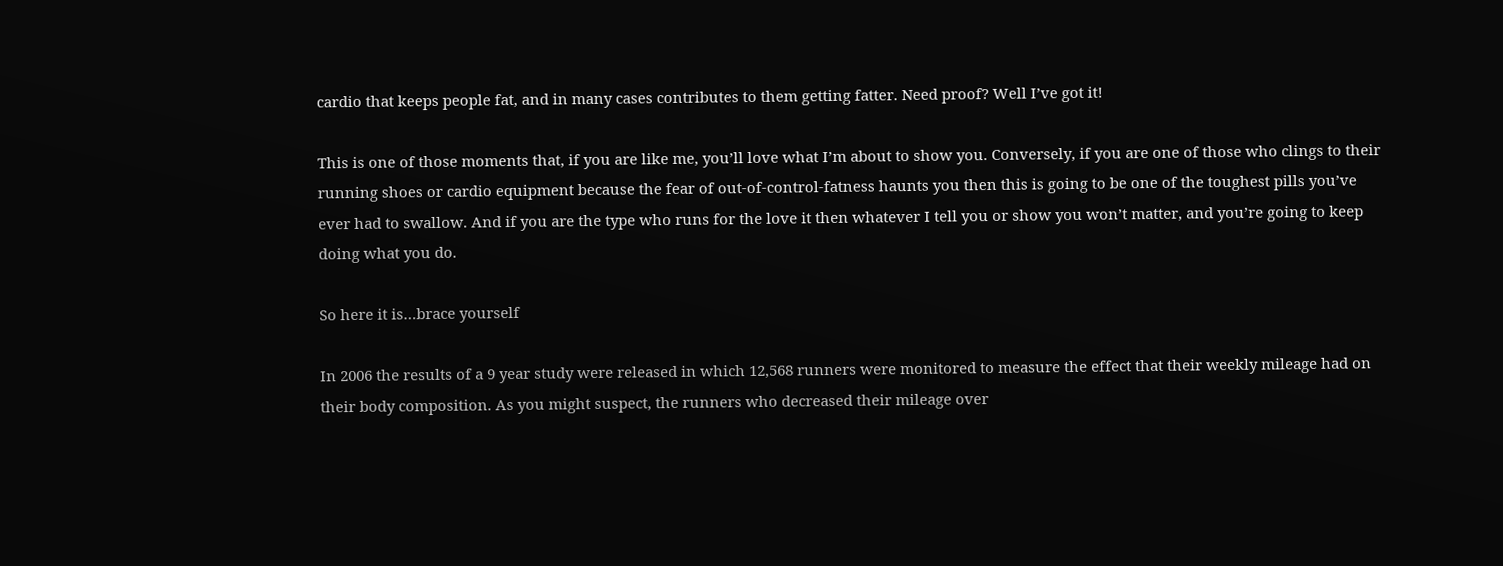cardio that keeps people fat, and in many cases contributes to them getting fatter. Need proof? Well I’ve got it!

This is one of those moments that, if you are like me, you’ll love what I’m about to show you. Conversely, if you are one of those who clings to their running shoes or cardio equipment because the fear of out-of-control-fatness haunts you then this is going to be one of the toughest pills you’ve ever had to swallow. And if you are the type who runs for the love it then whatever I tell you or show you won’t matter, and you’re going to keep doing what you do.

So here it is…brace yourself

In 2006 the results of a 9 year study were released in which 12,568 runners were monitored to measure the effect that their weekly mileage had on their body composition. As you might suspect, the runners who decreased their mileage over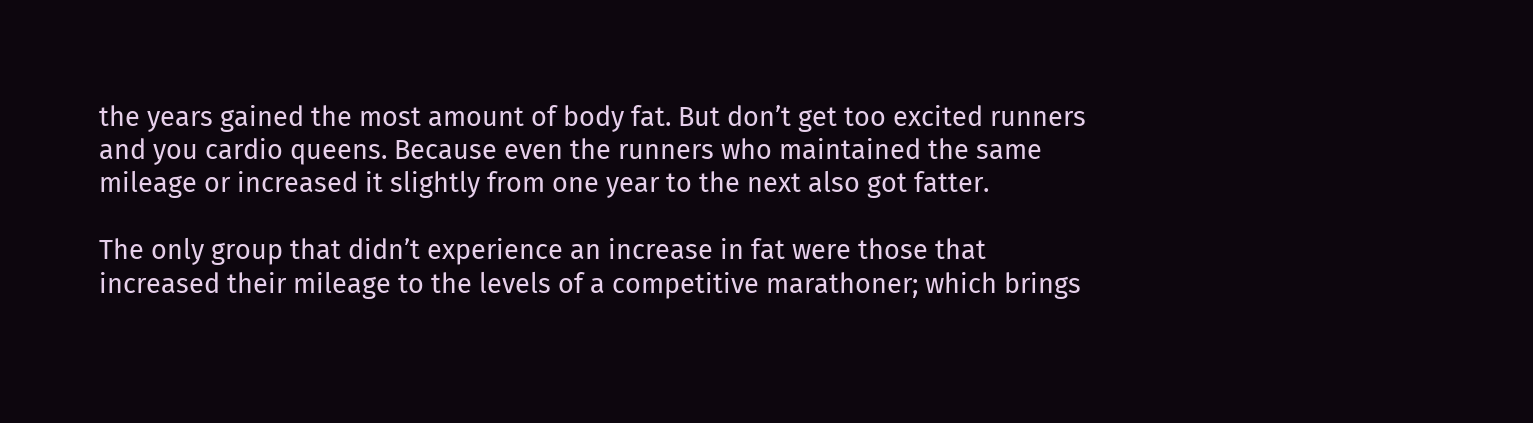the years gained the most amount of body fat. But don’t get too excited runners and you cardio queens. Because even the runners who maintained the same mileage or increased it slightly from one year to the next also got fatter.

The only group that didn’t experience an increase in fat were those that increased their mileage to the levels of a competitive marathoner; which brings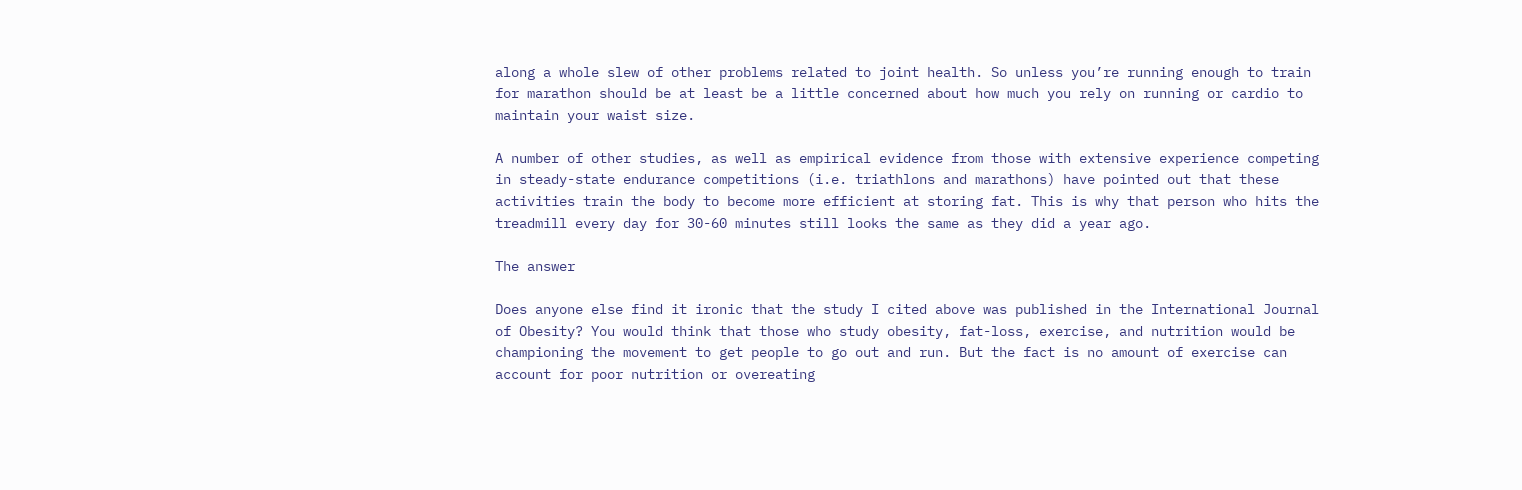along a whole slew of other problems related to joint health. So unless you’re running enough to train for marathon should be at least be a little concerned about how much you rely on running or cardio to maintain your waist size.

A number of other studies, as well as empirical evidence from those with extensive experience competing in steady-state endurance competitions (i.e. triathlons and marathons) have pointed out that these activities train the body to become more efficient at storing fat. This is why that person who hits the treadmill every day for 30-60 minutes still looks the same as they did a year ago.

The answer

Does anyone else find it ironic that the study I cited above was published in the International Journal of Obesity? You would think that those who study obesity, fat-loss, exercise, and nutrition would be championing the movement to get people to go out and run. But the fact is no amount of exercise can account for poor nutrition or overeating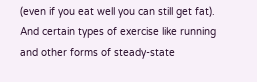(even if you eat well you can still get fat). And certain types of exercise like running and other forms of steady-state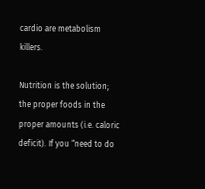cardio are metabolism killers.

Nutrition is the solution; the proper foods in the proper amounts (i.e. caloric deficit). If you “need to do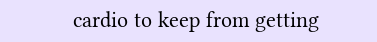cardio to keep from getting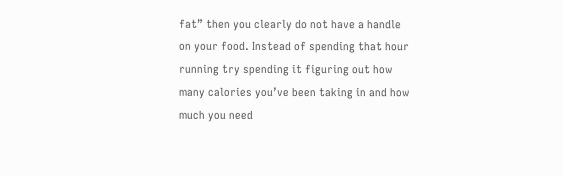fat” then you clearly do not have a handle on your food. Instead of spending that hour running try spending it figuring out how many calories you’ve been taking in and how much you need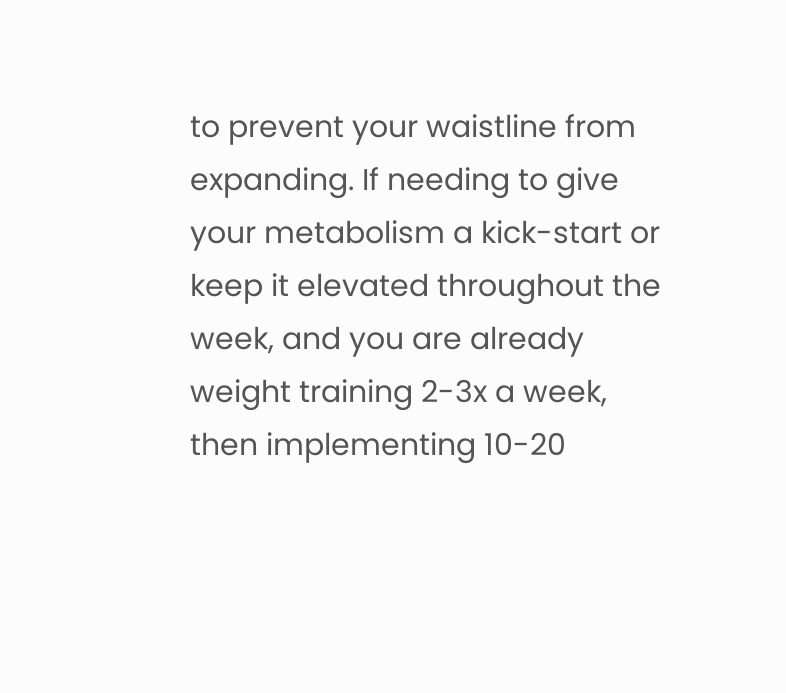to prevent your waistline from expanding. If needing to give your metabolism a kick-start or keep it elevated throughout the week, and you are already weight training 2-3x a week, then implementing 10-20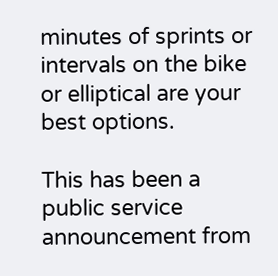minutes of sprints or intervals on the bike or elliptical are your best options.

This has been a public service announcement from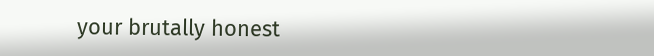your brutally honest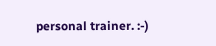personal trainer. :-)